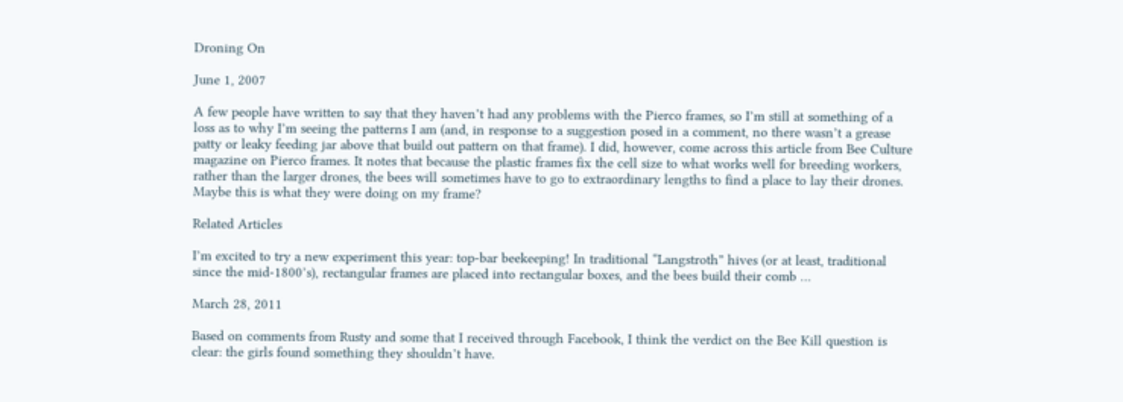Droning On

June 1, 2007

A few people have written to say that they haven’t had any problems with the Pierco frames, so I’m still at something of a loss as to why I’m seeing the patterns I am (and, in response to a suggestion posed in a comment, no there wasn’t a grease patty or leaky feeding jar above that build out pattern on that frame). I did, however, come across this article from Bee Culture magazine on Pierco frames. It notes that because the plastic frames fix the cell size to what works well for breeding workers, rather than the larger drones, the bees will sometimes have to go to extraordinary lengths to find a place to lay their drones. Maybe this is what they were doing on my frame?

Related Articles

I’m excited to try a new experiment this year: top-bar beekeeping! In traditional “Langstroth” hives (or at least, traditional since the mid-1800’s), rectangular frames are placed into rectangular boxes, and the bees build their comb …

March 28, 2011

Based on comments from Rusty and some that I received through Facebook, I think the verdict on the Bee Kill question is clear: the girls found something they shouldn’t have.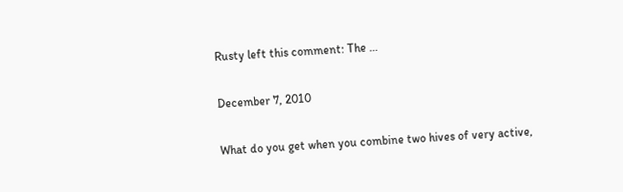Rusty left this comment: The …

December 7, 2010

What do you get when you combine two hives of very active,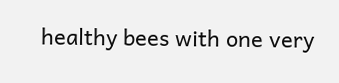healthy bees with one very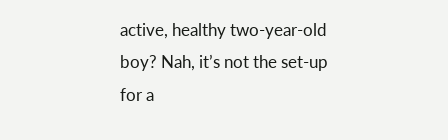active, healthy two-year-old boy? Nah, it’s not the set-up for a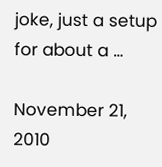joke, just a setup for about a …

November 21, 2010